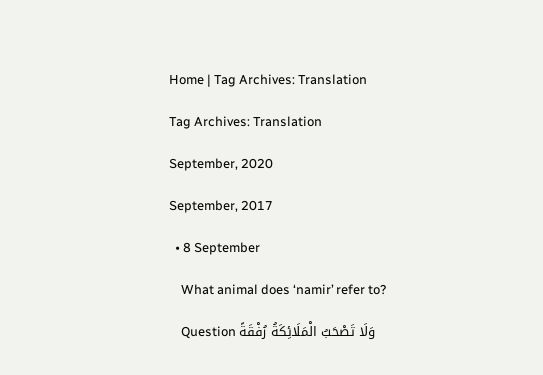Home | Tag Archives: Translation

Tag Archives: Translation

September, 2020

September, 2017

  • 8 September

    What animal does ‘namir’ refer to?

    Question وَلَا تَصْحَبُ الْمَلَائِكَةُ رُفْقَةً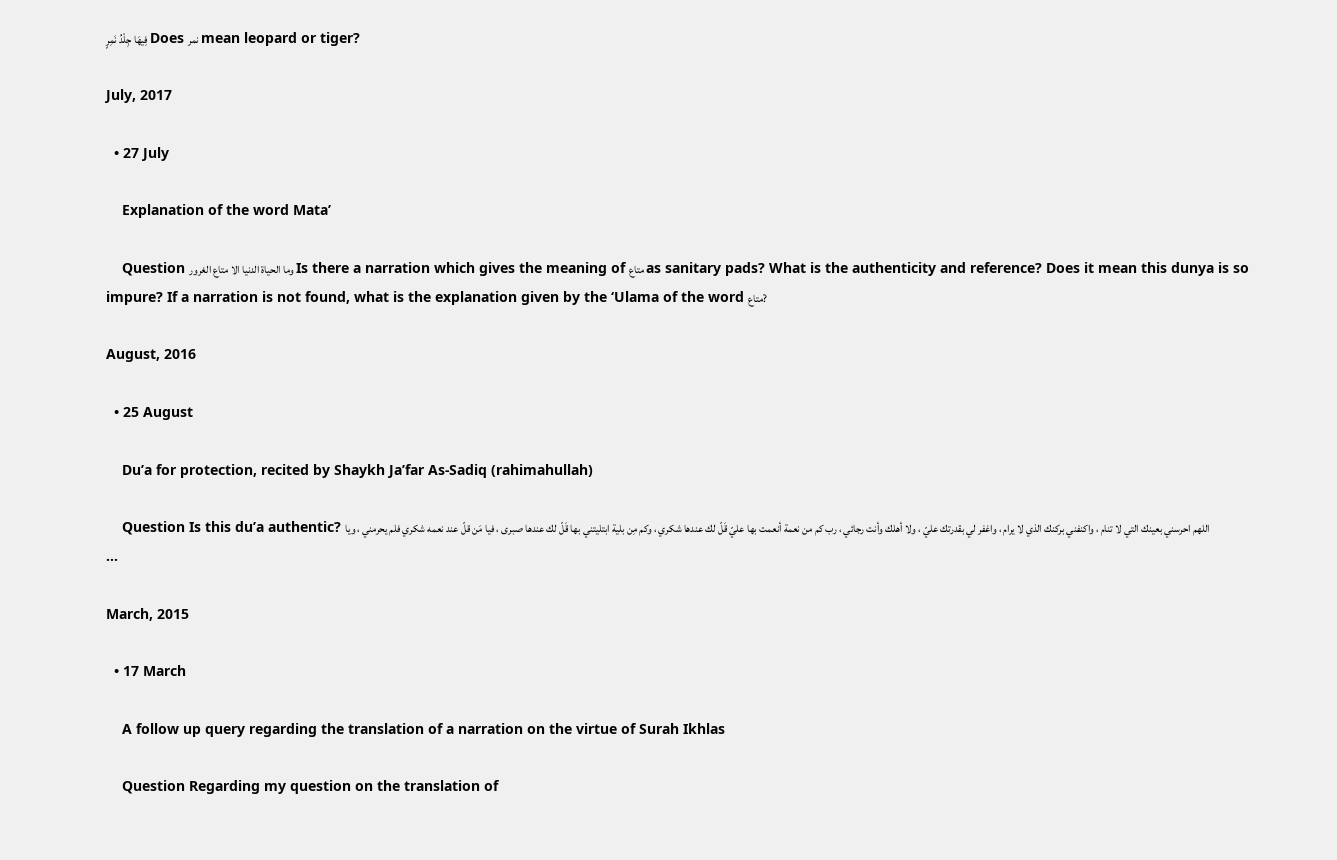فِيهَا جِلْدُ نَمِرٍ Does نمر mean leopard or tiger?

July, 2017

  • 27 July

    Explanation of the word Mata’

    Question وما الحياة الدنيا الا متاع الغرور Is there a narration which gives the meaning of متاع as sanitary pads? What is the authenticity and reference? Does it mean this dunya is so impure? If a narration is not found, what is the explanation given by the ‘Ulama of the word متاع?

August, 2016

  • 25 August

    Du’a for protection, recited by Shaykh Ja’far As-Sadiq (rahimahullah)

    Question Is this du’a authentic? اللهم احرسني بعينك التي لا تنام ، واكنفني بركنك الذي لا يرام ، واغفر لي بقدرتك عليّ ، ولا أهلك وأنت رجائي ، رب كم من نعمة أنعمت بها عليّ قَلّ لك عندها شكري ، وكم مِن بلية ابتليتني بها قَلّ لك عندها صبرى ، فيا مَن قلّ عند نعمه شكري فلم يحرمني ، ويا …

March, 2015

  • 17 March

    A follow up query regarding the translation of a narration on the virtue of Surah Ikhlas

    Question Regarding my question on the translation of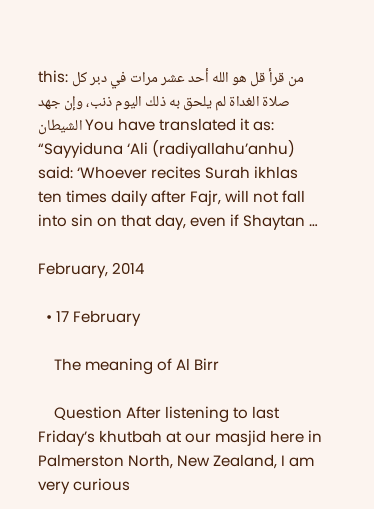this: من قرأ قل هو الله أحد عشر مرات في دبر كل صلاة الغداة لم يلحق به ذلك اليوم ذنب، وإن جهد الشيطان You have translated it as: “Sayyiduna ‘Ali (radiyallahu’anhu) said: ‘Whoever recites Surah ikhlas ten times daily after Fajr, will not fall into sin on that day, even if Shaytan …

February, 2014

  • 17 February

    The meaning of Al Birr

    Question After listening to last Friday’s khutbah at our masjid here in Palmerston North, New Zealand, I am very curious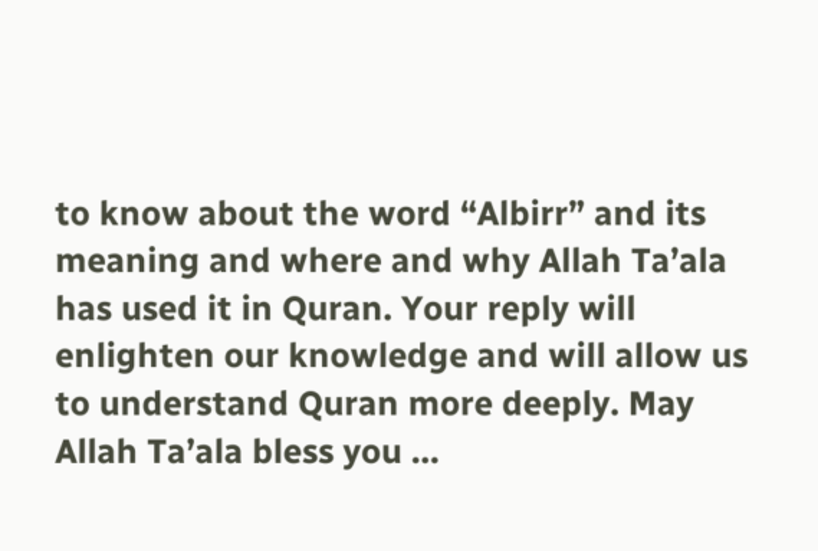to know about the word “Albirr” and its meaning and where and why Allah Ta’ala has used it in Quran. Your reply will enlighten our knowledge and will allow us to understand Quran more deeply. May Allah Ta’ala bless you …